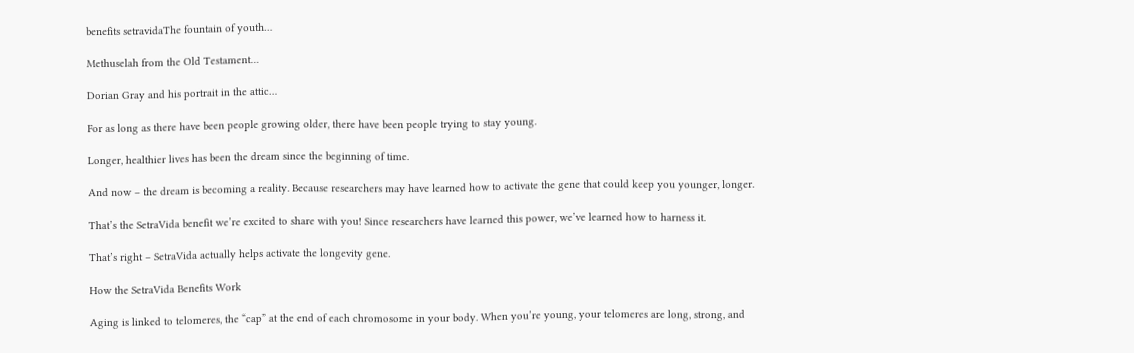benefits setravidaThe fountain of youth…

Methuselah from the Old Testament…

Dorian Gray and his portrait in the attic…

For as long as there have been people growing older, there have been people trying to stay young.

Longer, healthier lives has been the dream since the beginning of time.

And now – the dream is becoming a reality. Because researchers may have learned how to activate the gene that could keep you younger, longer.

That’s the SetraVida benefit we’re excited to share with you! Since researchers have learned this power, we’ve learned how to harness it.

That’s right – SetraVida actually helps activate the longevity gene.

How the SetraVida Benefits Work

Aging is linked to telomeres, the “cap” at the end of each chromosome in your body. When you’re young, your telomeres are long, strong, and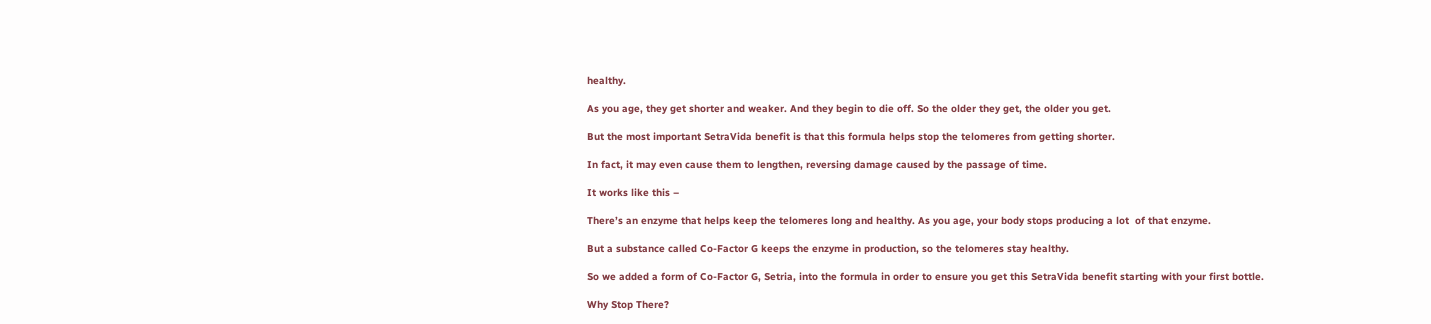healthy.

As you age, they get shorter and weaker. And they begin to die off. So the older they get, the older you get.

But the most important SetraVida benefit is that this formula helps stop the telomeres from getting shorter.

In fact, it may even cause them to lengthen, reversing damage caused by the passage of time.

It works like this –

There’s an enzyme that helps keep the telomeres long and healthy. As you age, your body stops producing a lot  of that enzyme.

But a substance called Co-Factor G keeps the enzyme in production, so the telomeres stay healthy.

So we added a form of Co-Factor G, Setria, into the formula in order to ensure you get this SetraVida benefit starting with your first bottle.

Why Stop There?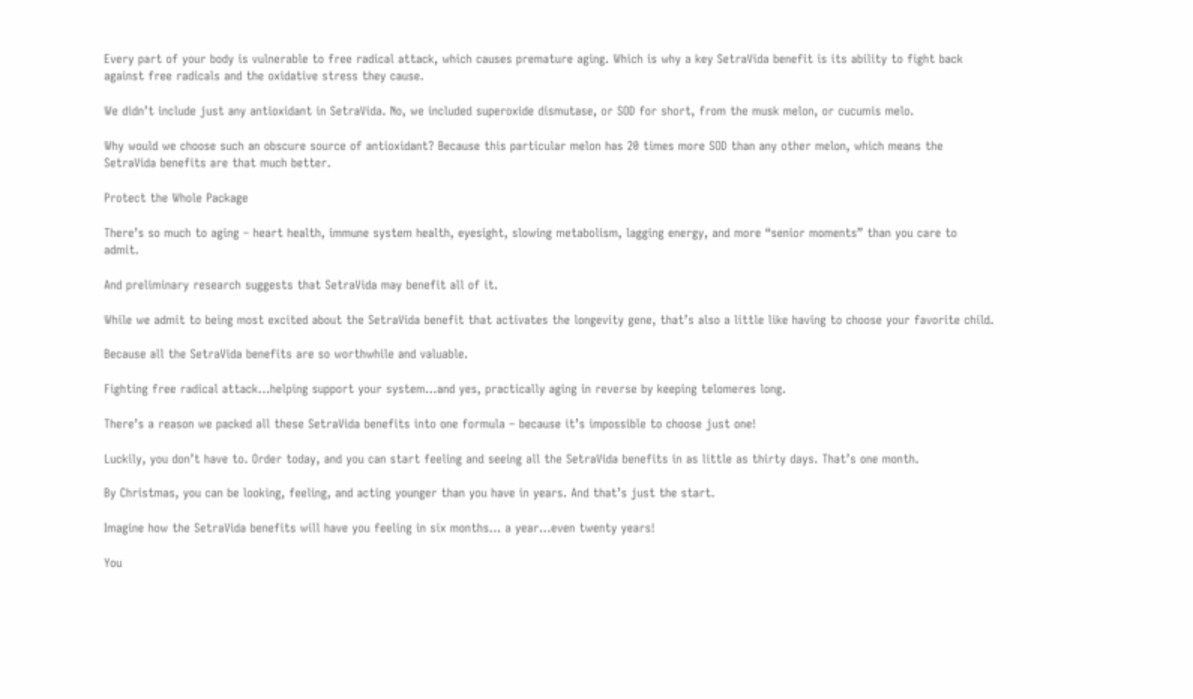Every part of your body is vulnerable to free radical attack, which causes premature aging. Which is why a key SetraVida benefit is its ability to fight back against free radicals and the oxidative stress they cause.

We didn’t include just any antioxidant in SetraVida. No, we included superoxide dismutase, or SOD for short, from the musk melon, or cucumis melo.

Why would we choose such an obscure source of antioxidant? Because this particular melon has 20 times more SOD than any other melon, which means the SetraVida benefits are that much better.

Protect the Whole Package

There’s so much to aging – heart health, immune system health, eyesight, slowing metabolism, lagging energy, and more “senior moments” than you care to admit.

And preliminary research suggests that SetraVida may benefit all of it.

While we admit to being most excited about the SetraVida benefit that activates the longevity gene, that’s also a little like having to choose your favorite child.

Because all the SetraVida benefits are so worthwhile and valuable.

Fighting free radical attack…helping support your system…and yes, practically aging in reverse by keeping telomeres long.

There’s a reason we packed all these SetraVida benefits into one formula – because it’s impossible to choose just one!

Luckily, you don’t have to. Order today, and you can start feeling and seeing all the SetraVida benefits in as little as thirty days. That’s one month.

By Christmas, you can be looking, feeling, and acting younger than you have in years. And that’s just the start.

Imagine how the SetraVida benefits will have you feeling in six months… a year…even twenty years!

You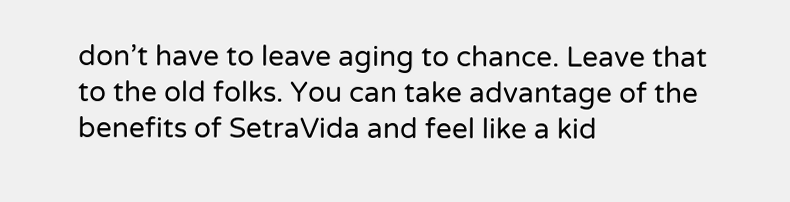don’t have to leave aging to chance. Leave that to the old folks. You can take advantage of the benefits of SetraVida and feel like a kid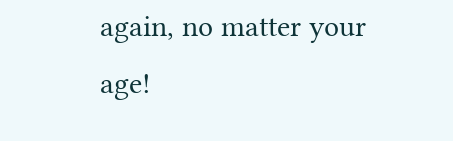again, no matter your age!